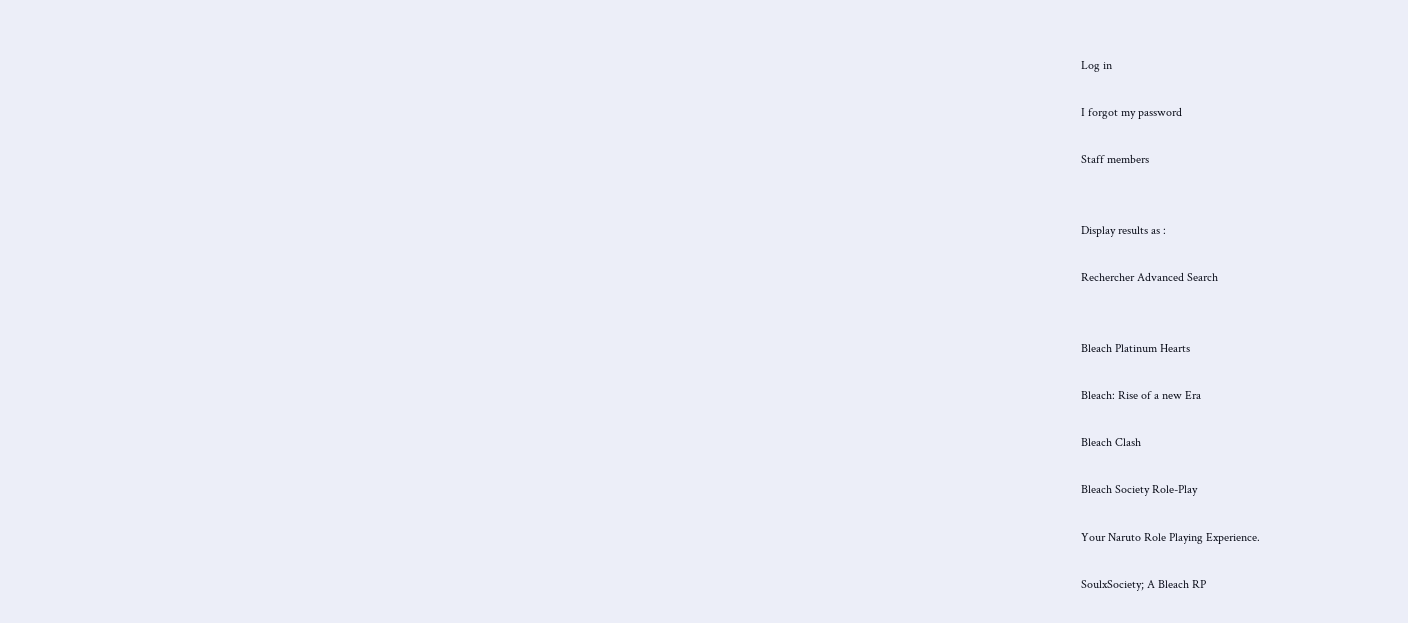Log in

I forgot my password

Staff members


Display results as :

Rechercher Advanced Search


Bleach Platinum Hearts

Bleach: Rise of a new Era

Bleach Clash

Bleach Society Role-Play

Your Naruto Role Playing Experience.

SoulxSociety; A Bleach RP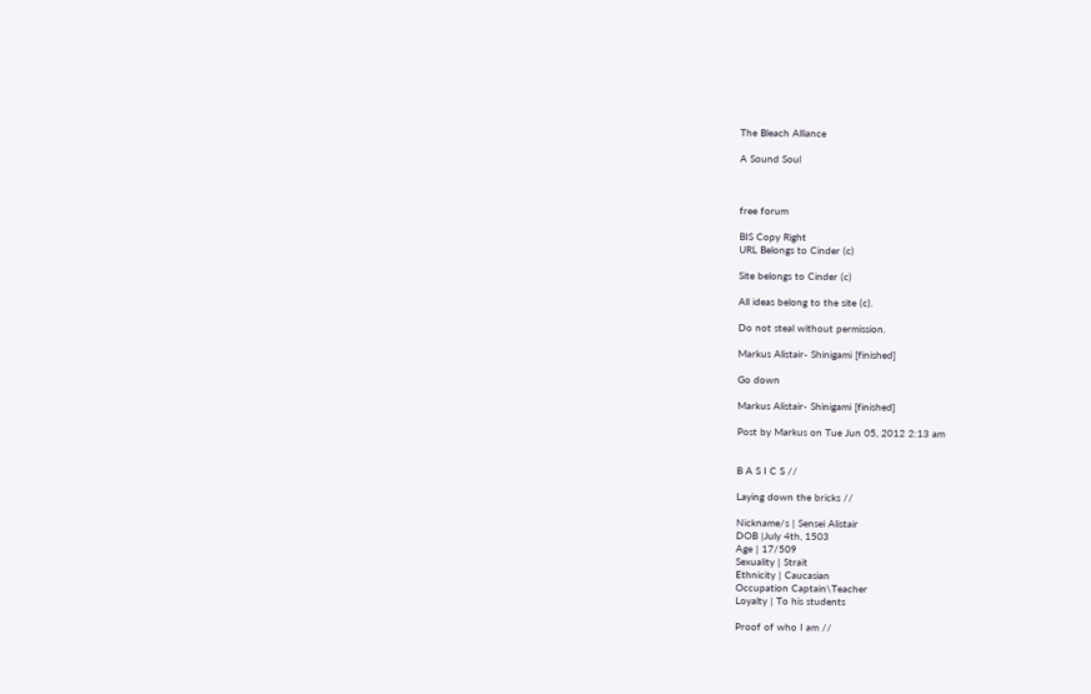The Bleach Alliance

A Sound Soul



free forum

BIS Copy Right
URL Belongs to Cinder (c)

Site belongs to Cinder (c)

All ideas belong to the site (c).

Do not steal without permission.

Markus Alistair- Shinigami [finished]

Go down

Markus Alistair- Shinigami [finished]

Post by Markus on Tue Jun 05, 2012 2:13 am


B A S I C S //

Laying down the bricks //

Nickname/s | Sensei Alistair
DOB |July 4th, 1503
Age | 17/509
Sexuality | Strait
Ethnicity | Caucasian
Occupation Captain\Teacher
Loyalty | To his students

Proof of who I am //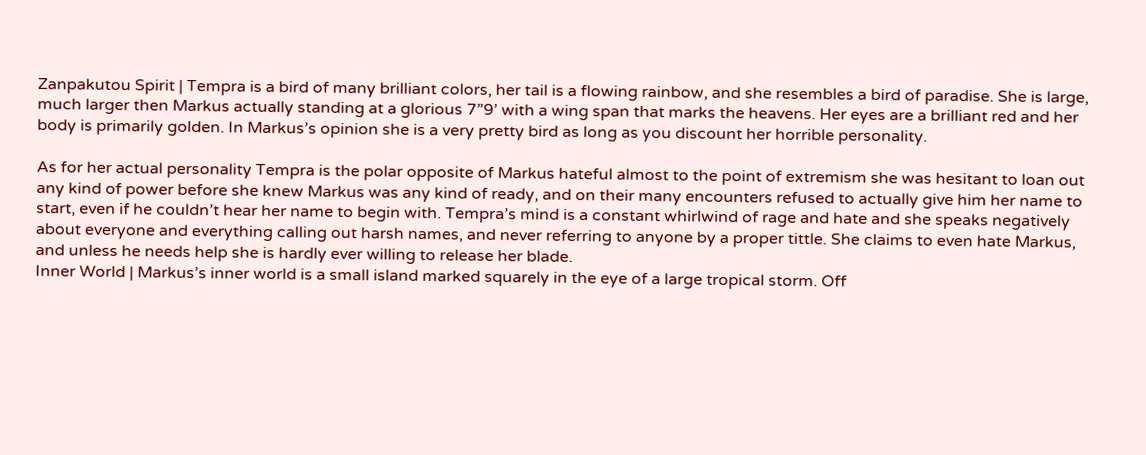Zanpakutou Spirit | Tempra is a bird of many brilliant colors, her tail is a flowing rainbow, and she resembles a bird of paradise. She is large, much larger then Markus actually standing at a glorious 7”9’ with a wing span that marks the heavens. Her eyes are a brilliant red and her body is primarily golden. In Markus’s opinion she is a very pretty bird as long as you discount her horrible personality.

As for her actual personality Tempra is the polar opposite of Markus hateful almost to the point of extremism she was hesitant to loan out any kind of power before she knew Markus was any kind of ready, and on their many encounters refused to actually give him her name to start, even if he couldn’t hear her name to begin with. Tempra’s mind is a constant whirlwind of rage and hate and she speaks negatively about everyone and everything calling out harsh names, and never referring to anyone by a proper tittle. She claims to even hate Markus, and unless he needs help she is hardly ever willing to release her blade.
Inner World | Markus’s inner world is a small island marked squarely in the eye of a large tropical storm. Off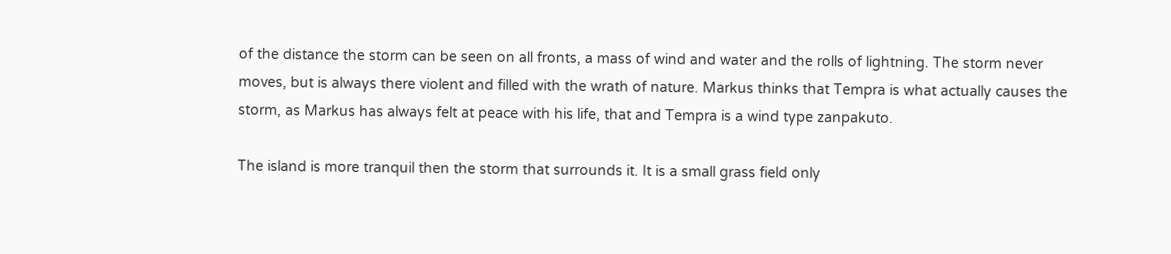of the distance the storm can be seen on all fronts, a mass of wind and water and the rolls of lightning. The storm never moves, but is always there violent and filled with the wrath of nature. Markus thinks that Tempra is what actually causes the storm, as Markus has always felt at peace with his life, that and Tempra is a wind type zanpakuto.

The island is more tranquil then the storm that surrounds it. It is a small grass field only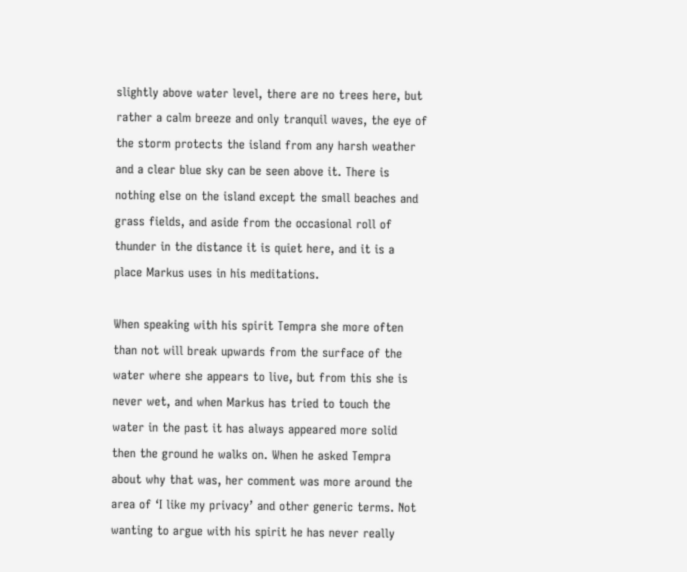slightly above water level, there are no trees here, but rather a calm breeze and only tranquil waves, the eye of the storm protects the island from any harsh weather and a clear blue sky can be seen above it. There is nothing else on the island except the small beaches and grass fields, and aside from the occasional roll of thunder in the distance it is quiet here, and it is a place Markus uses in his meditations.

When speaking with his spirit Tempra she more often than not will break upwards from the surface of the water where she appears to live, but from this she is never wet, and when Markus has tried to touch the water in the past it has always appeared more solid then the ground he walks on. When he asked Tempra about why that was, her comment was more around the area of ‘I like my privacy’ and other generic terms. Not wanting to argue with his spirit he has never really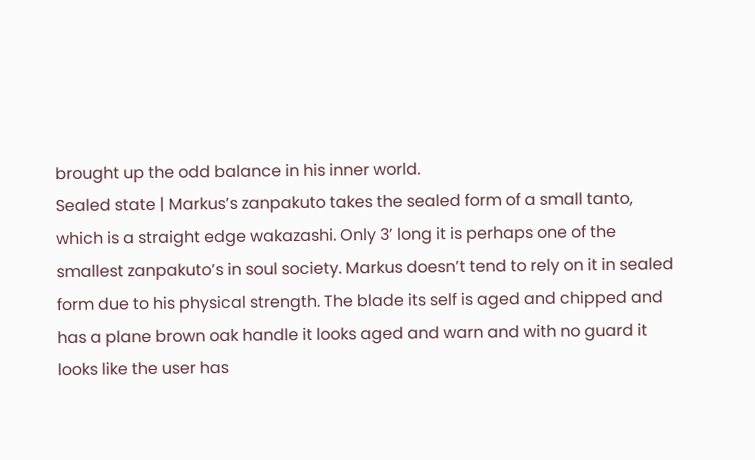brought up the odd balance in his inner world.
Sealed state | Markus’s zanpakuto takes the sealed form of a small tanto, which is a straight edge wakazashi. Only 3’ long it is perhaps one of the smallest zanpakuto’s in soul society. Markus doesn’t tend to rely on it in sealed form due to his physical strength. The blade its self is aged and chipped and has a plane brown oak handle it looks aged and warn and with no guard it looks like the user has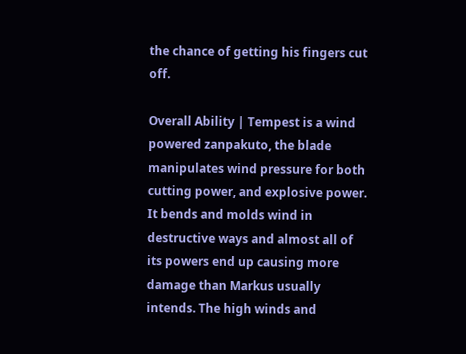the chance of getting his fingers cut off.

Overall Ability | Tempest is a wind powered zanpakuto, the blade manipulates wind pressure for both cutting power, and explosive power. It bends and molds wind in destructive ways and almost all of its powers end up causing more damage than Markus usually intends. The high winds and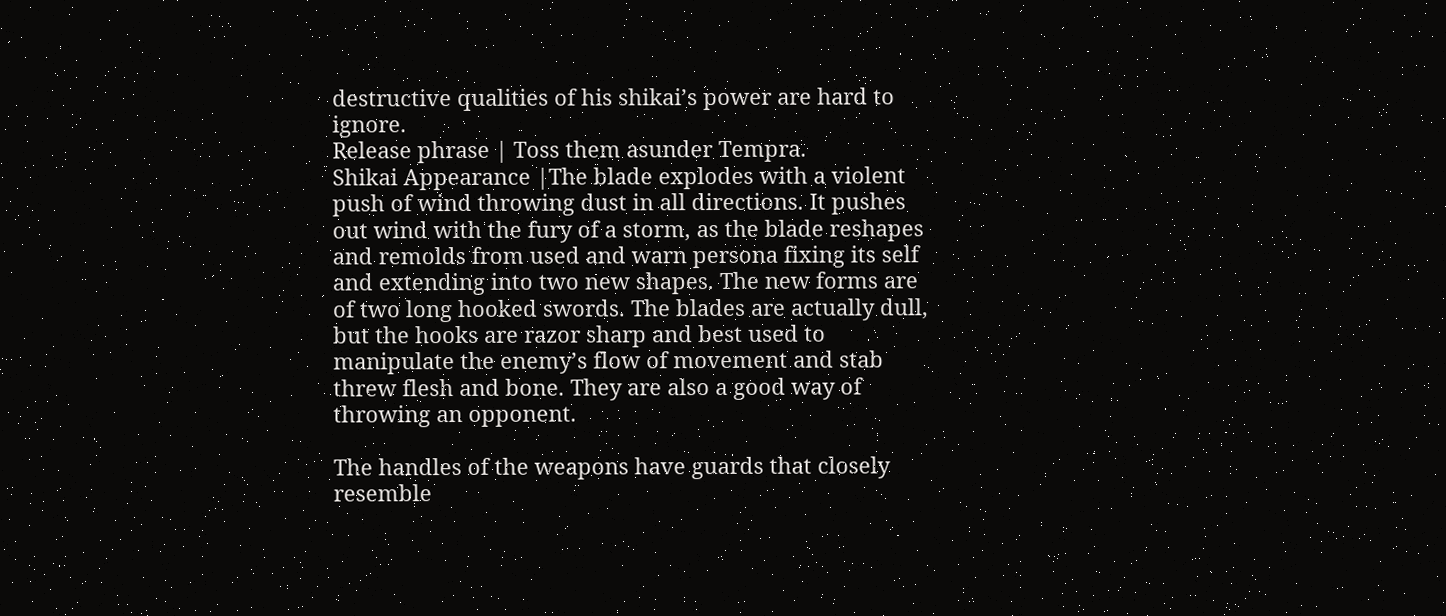destructive qualities of his shikai’s power are hard to ignore.
Release phrase | Toss them asunder Tempra.
Shikai Appearance |The blade explodes with a violent push of wind throwing dust in all directions. It pushes out wind with the fury of a storm, as the blade reshapes and remolds from used and warn persona fixing its self and extending into two new shapes. The new forms are of two long hooked swords. The blades are actually dull, but the hooks are razor sharp and best used to manipulate the enemy’s flow of movement and stab threw flesh and bone. They are also a good way of throwing an opponent.

The handles of the weapons have guards that closely resemble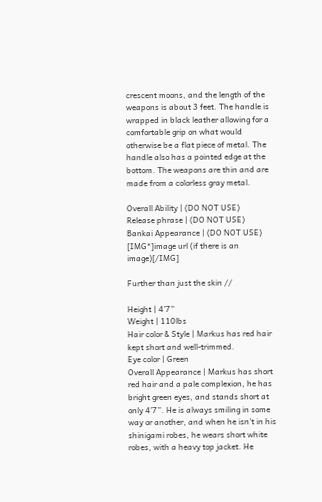crescent moons, and the length of the weapons is about 3 feet. The handle is wrapped in black leather allowing for a comfortable grip on what would otherwise be a flat piece of metal. The handle also has a pointed edge at the bottom. The weapons are thin and are made from a colorless gray metal.

Overall Ability | (DO NOT USE)
Release phrase | (DO NOT USE)
Bankai Appearance | (DO NOT USE) [IMG*]image url (if there is an image)[/IMG]

Further than just the skin //

Height | 4’7”
Weight | 110lbs
Hair color & Style | Markus has red hair kept short and well-trimmed.
Eye color | Green
Overall Appearance | Markus has short red hair and a pale complexion, he has bright green eyes, and stands short at only 4’7”. He is always smiling in some way or another, and when he isn’t in his shinigami robes, he wears short white robes, with a heavy top jacket. He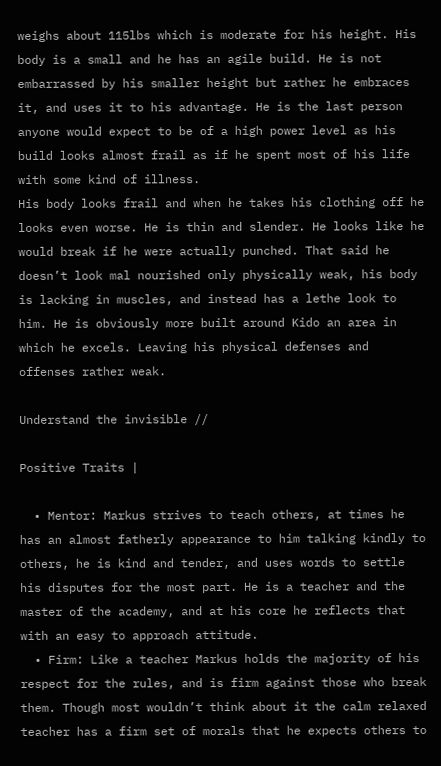weighs about 115lbs which is moderate for his height. His body is a small and he has an agile build. He is not embarrassed by his smaller height but rather he embraces it, and uses it to his advantage. He is the last person anyone would expect to be of a high power level as his build looks almost frail as if he spent most of his life with some kind of illness.
His body looks frail and when he takes his clothing off he looks even worse. He is thin and slender. He looks like he would break if he were actually punched. That said he doesn’t look mal nourished only physically weak, his body is lacking in muscles, and instead has a lethe look to him. He is obviously more built around Kido an area in which he excels. Leaving his physical defenses and offenses rather weak.

Understand the invisible //

Positive Traits |

  • Mentor: Markus strives to teach others, at times he has an almost fatherly appearance to him talking kindly to others, he is kind and tender, and uses words to settle his disputes for the most part. He is a teacher and the master of the academy, and at his core he reflects that with an easy to approach attitude.
  • Firm: Like a teacher Markus holds the majority of his respect for the rules, and is firm against those who break them. Though most wouldn’t think about it the calm relaxed teacher has a firm set of morals that he expects others to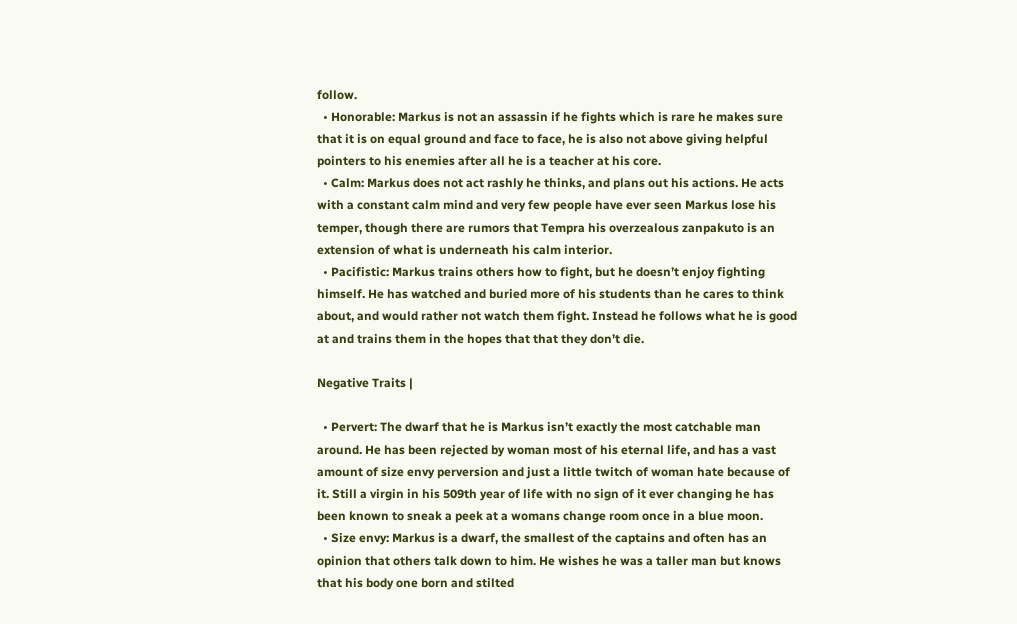follow.
  • Honorable: Markus is not an assassin if he fights which is rare he makes sure that it is on equal ground and face to face, he is also not above giving helpful pointers to his enemies after all he is a teacher at his core.
  • Calm: Markus does not act rashly he thinks, and plans out his actions. He acts with a constant calm mind and very few people have ever seen Markus lose his temper, though there are rumors that Tempra his overzealous zanpakuto is an extension of what is underneath his calm interior.
  • Pacifistic: Markus trains others how to fight, but he doesn’t enjoy fighting himself. He has watched and buried more of his students than he cares to think about, and would rather not watch them fight. Instead he follows what he is good at and trains them in the hopes that that they don’t die.

Negative Traits |

  • Pervert: The dwarf that he is Markus isn’t exactly the most catchable man around. He has been rejected by woman most of his eternal life, and has a vast amount of size envy perversion and just a little twitch of woman hate because of it. Still a virgin in his 509th year of life with no sign of it ever changing he has been known to sneak a peek at a womans change room once in a blue moon.
  • Size envy: Markus is a dwarf, the smallest of the captains and often has an opinion that others talk down to him. He wishes he was a taller man but knows that his body one born and stilted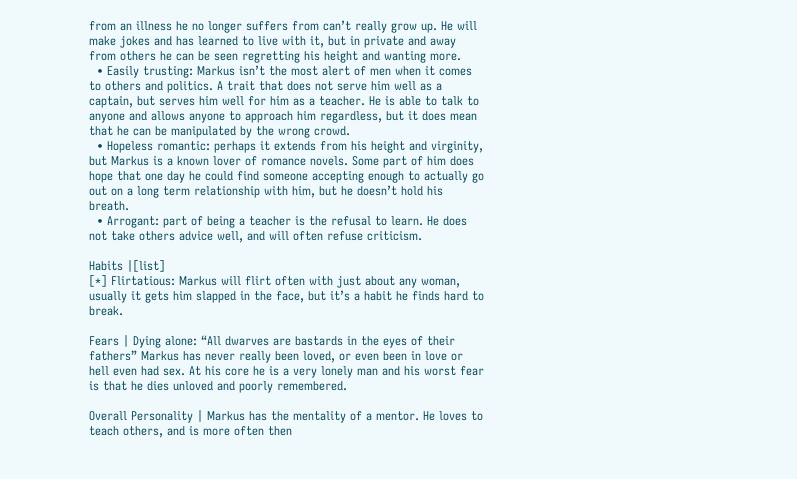from an illness he no longer suffers from can’t really grow up. He will make jokes and has learned to live with it, but in private and away from others he can be seen regretting his height and wanting more.
  • Easily trusting: Markus isn’t the most alert of men when it comes to others and politics. A trait that does not serve him well as a captain, but serves him well for him as a teacher. He is able to talk to anyone and allows anyone to approach him regardless, but it does mean that he can be manipulated by the wrong crowd.
  • Hopeless romantic: perhaps it extends from his height and virginity, but Markus is a known lover of romance novels. Some part of him does hope that one day he could find someone accepting enough to actually go out on a long term relationship with him, but he doesn’t hold his breath.
  • Arrogant: part of being a teacher is the refusal to learn. He does not take others advice well, and will often refuse criticism.

Habits |[list]
[*] Flirtatious: Markus will flirt often with just about any woman, usually it gets him slapped in the face, but it’s a habit he finds hard to break.

Fears | Dying alone: “All dwarves are bastards in the eyes of their fathers” Markus has never really been loved, or even been in love or hell even had sex. At his core he is a very lonely man and his worst fear is that he dies unloved and poorly remembered.

Overall Personality | Markus has the mentality of a mentor. He loves to teach others, and is more often then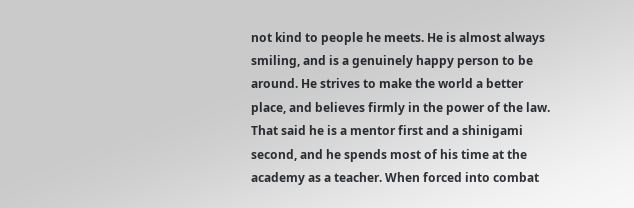not kind to people he meets. He is almost always smiling, and is a genuinely happy person to be around. He strives to make the world a better place, and believes firmly in the power of the law. That said he is a mentor first and a shinigami second, and he spends most of his time at the academy as a teacher. When forced into combat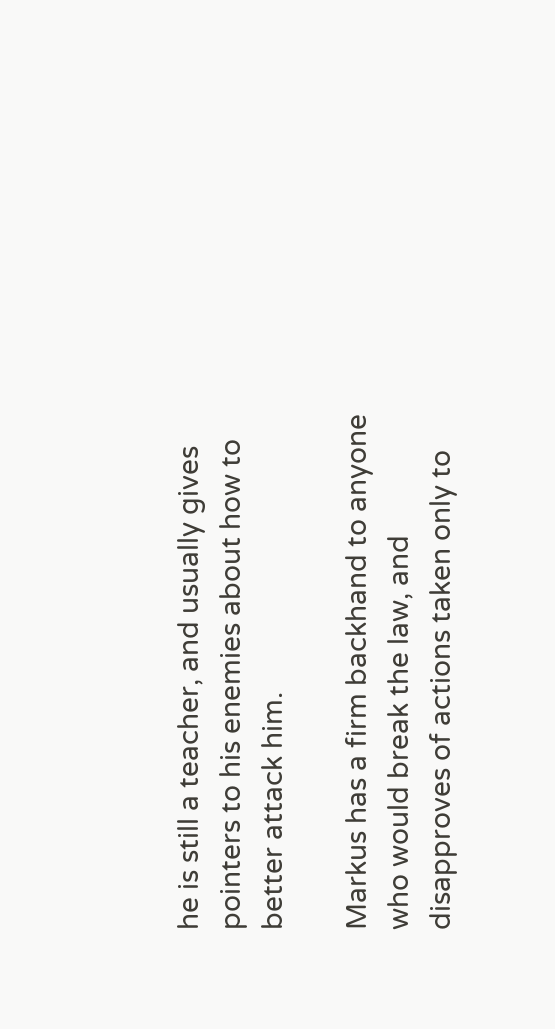he is still a teacher, and usually gives pointers to his enemies about how to better attack him.

Markus has a firm backhand to anyone who would break the law, and disapproves of actions taken only to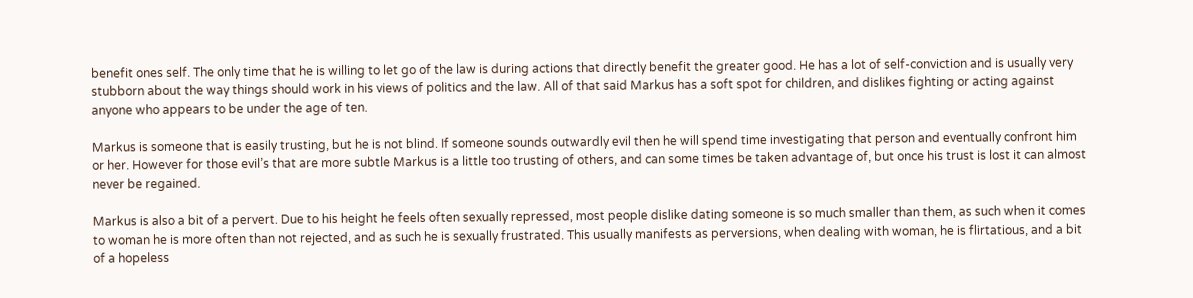benefit ones self. The only time that he is willing to let go of the law is during actions that directly benefit the greater good. He has a lot of self-conviction and is usually very stubborn about the way things should work in his views of politics and the law. All of that said Markus has a soft spot for children, and dislikes fighting or acting against anyone who appears to be under the age of ten.

Markus is someone that is easily trusting, but he is not blind. If someone sounds outwardly evil then he will spend time investigating that person and eventually confront him or her. However for those evil’s that are more subtle Markus is a little too trusting of others, and can some times be taken advantage of, but once his trust is lost it can almost never be regained.

Markus is also a bit of a pervert. Due to his height he feels often sexually repressed, most people dislike dating someone is so much smaller than them, as such when it comes to woman he is more often than not rejected, and as such he is sexually frustrated. This usually manifests as perversions, when dealing with woman, he is flirtatious, and a bit of a hopeless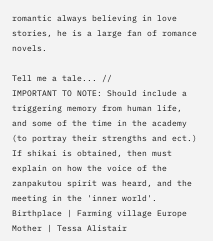romantic always believing in love stories, he is a large fan of romance novels.

Tell me a tale... //
IMPORTANT TO NOTE: Should include a triggering memory from human life, and some of the time in the academy (to portray their strengths and ect.) If shikai is obtained, then must explain on how the voice of the zanpakutou spirit was heard, and the meeting in the 'inner world'.
Birthplace | Farming village Europe
Mother | Tessa Alistair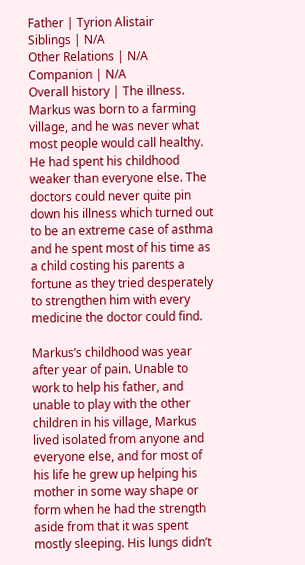Father | Tyrion Alistair
Siblings | N/A
Other Relations | N/A
Companion | N/A
Overall history | The illness.
Markus was born to a farming village, and he was never what most people would call healthy. He had spent his childhood weaker than everyone else. The doctors could never quite pin down his illness which turned out to be an extreme case of asthma and he spent most of his time as a child costing his parents a fortune as they tried desperately to strengthen him with every medicine the doctor could find.

Markus’s childhood was year after year of pain. Unable to work to help his father, and unable to play with the other children in his village, Markus lived isolated from anyone and everyone else, and for most of his life he grew up helping his mother in some way shape or form when he had the strength aside from that it was spent mostly sleeping. His lungs didn’t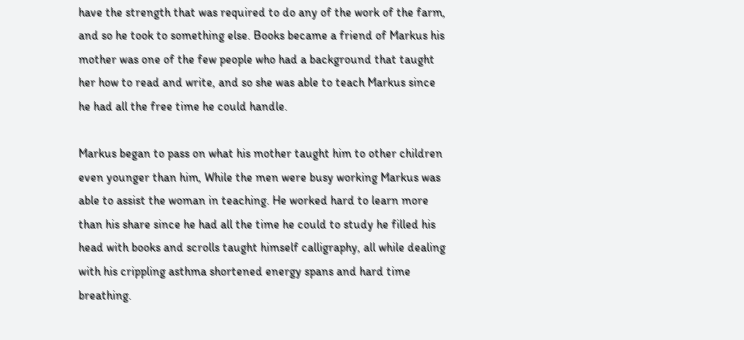have the strength that was required to do any of the work of the farm, and so he took to something else. Books became a friend of Markus his mother was one of the few people who had a background that taught her how to read and write, and so she was able to teach Markus since he had all the free time he could handle.

Markus began to pass on what his mother taught him to other children even younger than him, While the men were busy working Markus was able to assist the woman in teaching. He worked hard to learn more than his share since he had all the time he could to study he filled his head with books and scrolls taught himself calligraphy, all while dealing with his crippling asthma shortened energy spans and hard time breathing.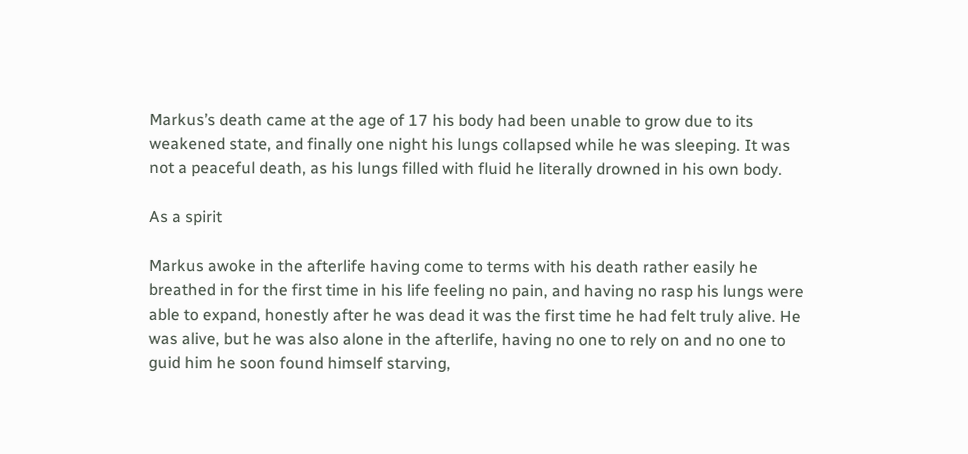Markus’s death came at the age of 17 his body had been unable to grow due to its weakened state, and finally one night his lungs collapsed while he was sleeping. It was not a peaceful death, as his lungs filled with fluid he literally drowned in his own body.

As a spirit

Markus awoke in the afterlife having come to terms with his death rather easily he breathed in for the first time in his life feeling no pain, and having no rasp his lungs were able to expand, honestly after he was dead it was the first time he had felt truly alive. He was alive, but he was also alone in the afterlife, having no one to rely on and no one to guid him he soon found himself starving,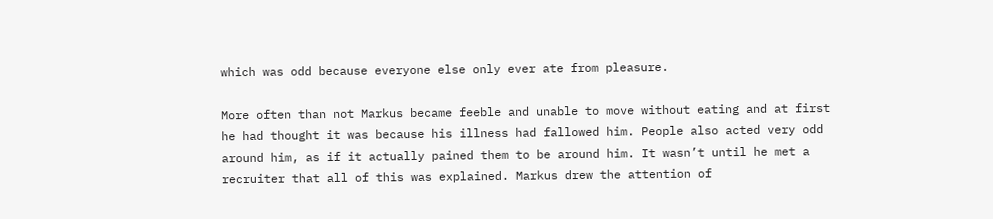which was odd because everyone else only ever ate from pleasure.

More often than not Markus became feeble and unable to move without eating and at first he had thought it was because his illness had fallowed him. People also acted very odd around him, as if it actually pained them to be around him. It wasn’t until he met a recruiter that all of this was explained. Markus drew the attention of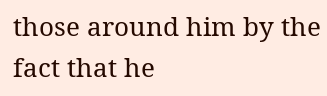those around him by the fact that he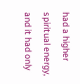had a higher spiritual energy, and it had only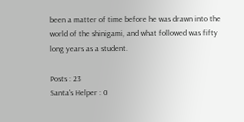been a matter of time before he was drawn into the world of the shinigami, and what followed was fifty long years as a student.

Posts : 23
Santa's Helper : 0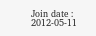Join date : 2012-05-11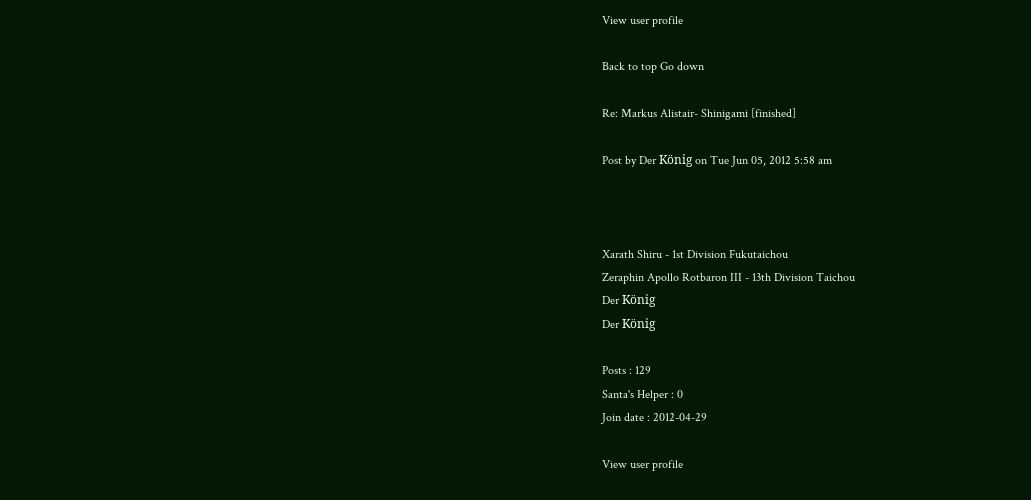View user profile

Back to top Go down

Re: Markus Alistair- Shinigami [finished]

Post by Der König on Tue Jun 05, 2012 5:58 am



Xarath Shiru - 1st Division Fukutaichou
Zeraphin Apollo Rotbaron III - 13th Division Taichou
Der König
Der König

Posts : 129
Santa's Helper : 0
Join date : 2012-04-29

View user profile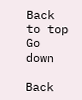Back to top Go down

Back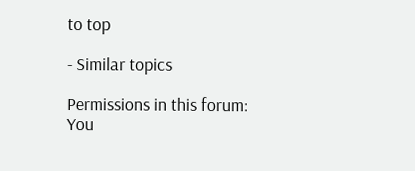to top

- Similar topics

Permissions in this forum:
You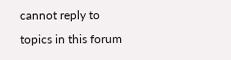cannot reply to topics in this forum